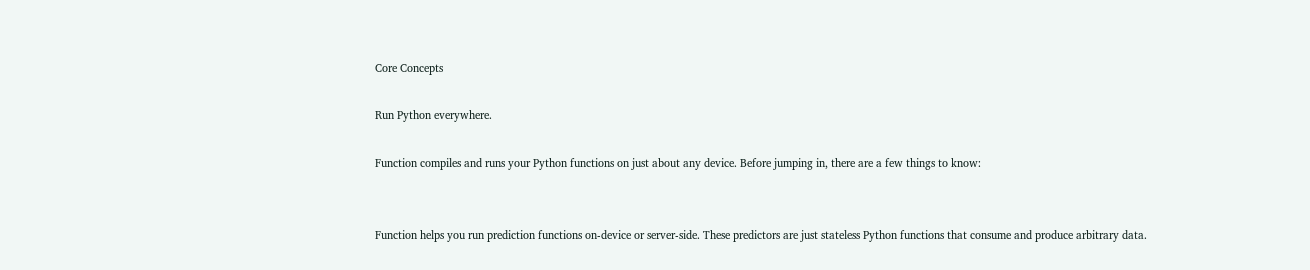Core Concepts

Run Python everywhere.

Function compiles and runs your Python functions on just about any device. Before jumping in, there are a few things to know:


Function helps you run prediction functions on-device or server-side. These predictors are just stateless Python functions that consume and produce arbitrary data.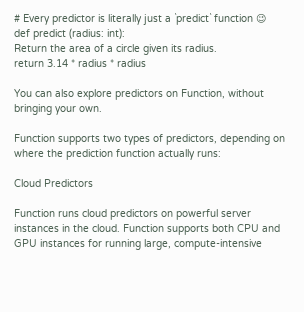# Every predictor is literally just a `predict` function 😉
def predict (radius: int):
Return the area of a circle given its radius.
return 3.14 * radius * radius

You can also explore predictors on Function, without bringing your own.

Function supports two types of predictors, depending on where the prediction function actually runs:

Cloud Predictors

Function runs cloud predictors on powerful server instances in the cloud. Function supports both CPU and GPU instances for running large, compute-intensive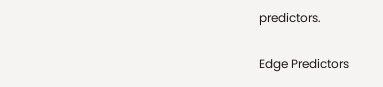predictors.

Edge Predictors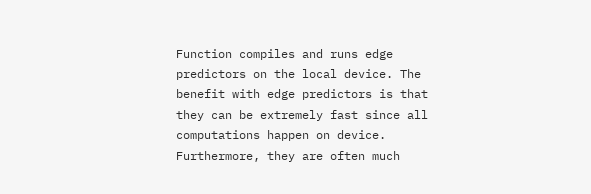Function compiles and runs edge predictors on the local device. The benefit with edge predictors is that they can be extremely fast since all computations happen on device. Furthermore, they are often much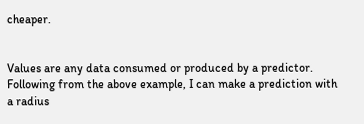cheaper.


Values are any data consumed or produced by a predictor. Following from the above example, I can make a prediction with a radius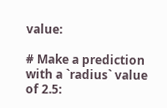value:

# Make a prediction with a `radius` value of 2.5: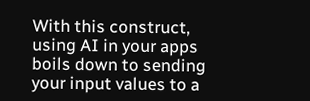With this construct, using AI in your apps boils down to sending your input values to a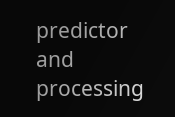predictor and processing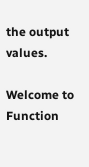the output values.

Welcome to Function